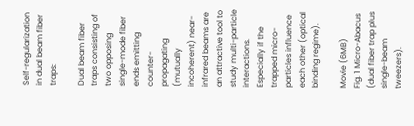Self-regularization in dual beam fiber traps:

Dual beam fiber traps consisting of two opposing single-mode fiber ends emitting counter-propagating (mutually incoherent) near-infrared beams are an attractive tool to study multi-particle interactions. Especially if the trapped micro-particles influence each other (optical binding regime).

Movie (6MB)
Fig. 1 Micro-Abacus (dual fiber trap plus single-beam tweezers).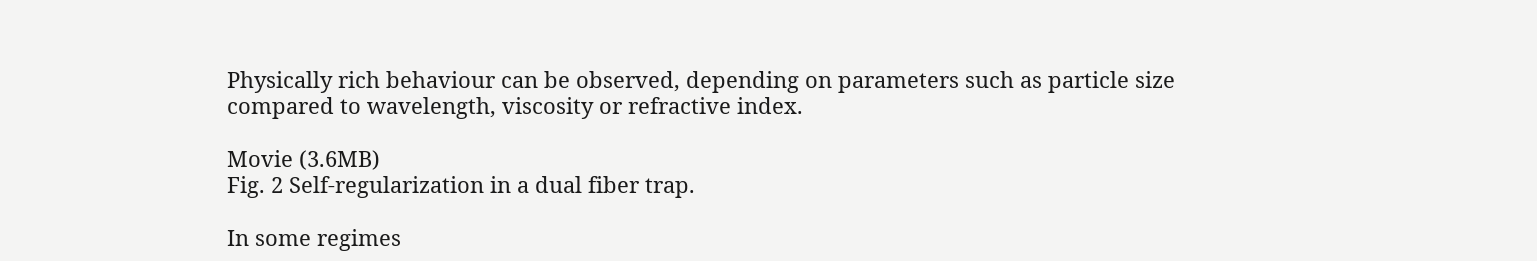Physically rich behaviour can be observed, depending on parameters such as particle size compared to wavelength, viscosity or refractive index.

Movie (3.6MB)
Fig. 2 Self-regularization in a dual fiber trap.

In some regimes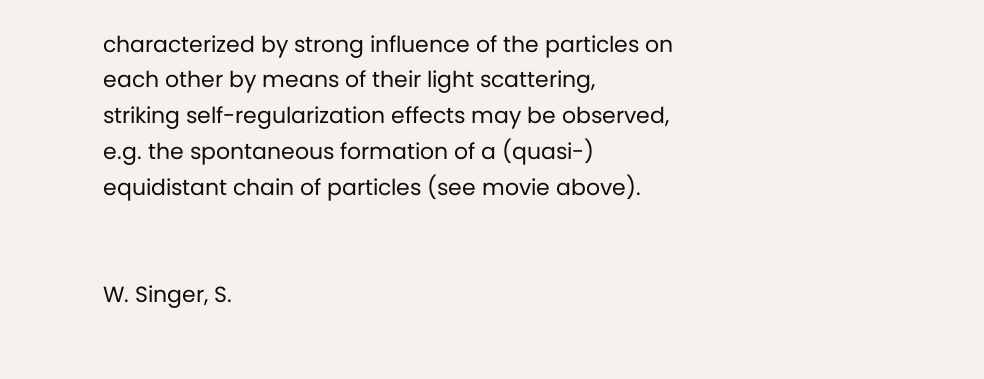characterized by strong influence of the particles on each other by means of their light scattering, striking self-regularization effects may be observed, e.g. the spontaneous formation of a (quasi-) equidistant chain of particles (see movie above).


W. Singer, S.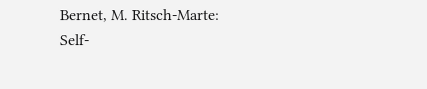Bernet, M. Ritsch-Marte: Self-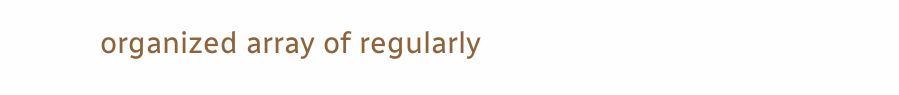organized array of regularly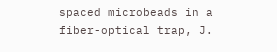spaced microbeads in a fiber-optical trap, J.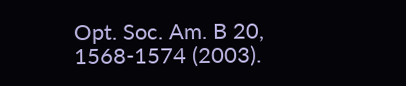Opt. Soc. Am. B 20, 1568-1574 (2003).